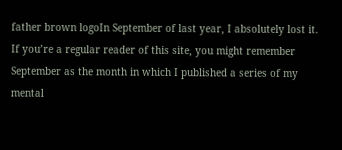father brown logoIn September of last year, I absolutely lost it. If you’re a regular reader of this site, you might remember September as the month in which I published a series of my mental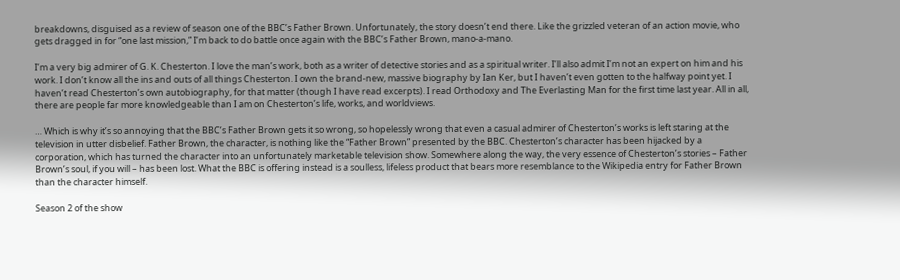breakdowns, disguised as a review of season one of the BBC’s Father Brown. Unfortunately, the story doesn’t end there. Like the grizzled veteran of an action movie, who gets dragged in for “one last mission,” I’m back to do battle once again with the BBC’s Father Brown, mano-a-mano.

I’m a very big admirer of G. K. Chesterton. I love the man’s work, both as a writer of detective stories and as a spiritual writer. I’ll also admit I’m not an expert on him and his work. I don’t know all the ins and outs of all things Chesterton. I own the brand-new, massive biography by Ian Ker, but I haven’t even gotten to the halfway point yet. I haven’t read Chesterton’s own autobiography, for that matter (though I have read excerpts). I read Orthodoxy and The Everlasting Man for the first time last year. All in all, there are people far more knowledgeable than I am on Chesterton’s life, works, and worldviews.

… Which is why it’s so annoying that the BBC’s Father Brown gets it so wrong, so hopelessly wrong that even a casual admirer of Chesterton’s works is left staring at the television in utter disbelief. Father Brown, the character, is nothing like the “Father Brown” presented by the BBC. Chesterton’s character has been hijacked by a corporation, which has turned the character into an unfortunately marketable television show. Somewhere along the way, the very essence of Chesterton’s stories – Father Brown’s soul, if you will – has been lost. What the BBC is offering instead is a soulless, lifeless product that bears more resemblance to the Wikipedia entry for Father Brown than the character himself.

Season 2 of the show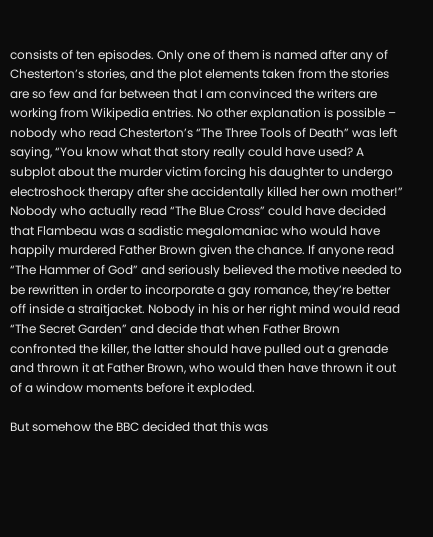consists of ten episodes. Only one of them is named after any of Chesterton’s stories, and the plot elements taken from the stories are so few and far between that I am convinced the writers are working from Wikipedia entries. No other explanation is possible – nobody who read Chesterton’s “The Three Tools of Death” was left saying, “You know what that story really could have used? A subplot about the murder victim forcing his daughter to undergo electroshock therapy after she accidentally killed her own mother!” Nobody who actually read “The Blue Cross” could have decided that Flambeau was a sadistic megalomaniac who would have happily murdered Father Brown given the chance. If anyone read “The Hammer of God” and seriously believed the motive needed to be rewritten in order to incorporate a gay romance, they’re better off inside a straitjacket. Nobody in his or her right mind would read “The Secret Garden” and decide that when Father Brown confronted the killer, the latter should have pulled out a grenade and thrown it at Father Brown, who would then have thrown it out of a window moments before it exploded.

But somehow the BBC decided that this was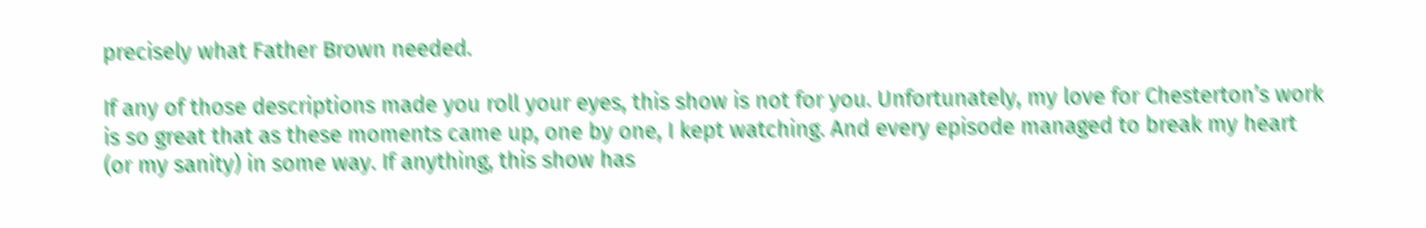precisely what Father Brown needed.

If any of those descriptions made you roll your eyes, this show is not for you. Unfortunately, my love for Chesterton’s work is so great that as these moments came up, one by one, I kept watching. And every episode managed to break my heart (or my sanity) in some way. If anything, this show has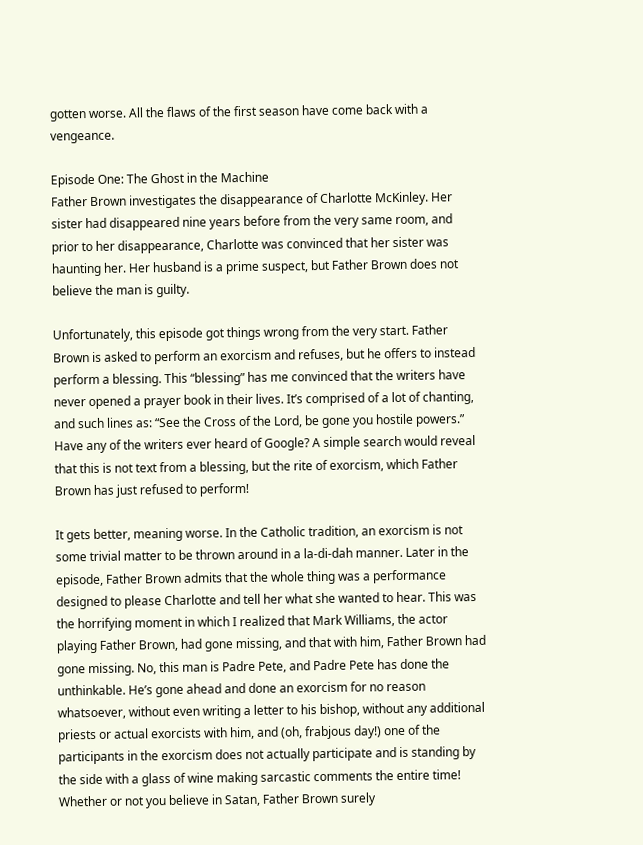gotten worse. All the flaws of the first season have come back with a vengeance.

Episode One: The Ghost in the Machine
Father Brown investigates the disappearance of Charlotte McKinley. Her sister had disappeared nine years before from the very same room, and prior to her disappearance, Charlotte was convinced that her sister was haunting her. Her husband is a prime suspect, but Father Brown does not believe the man is guilty.

Unfortunately, this episode got things wrong from the very start. Father Brown is asked to perform an exorcism and refuses, but he offers to instead perform a blessing. This “blessing” has me convinced that the writers have never opened a prayer book in their lives. It’s comprised of a lot of chanting, and such lines as: “See the Cross of the Lord, be gone you hostile powers.” Have any of the writers ever heard of Google? A simple search would reveal that this is not text from a blessing, but the rite of exorcism, which Father Brown has just refused to perform!

It gets better, meaning worse. In the Catholic tradition, an exorcism is not some trivial matter to be thrown around in a la-di-dah manner. Later in the episode, Father Brown admits that the whole thing was a performance designed to please Charlotte and tell her what she wanted to hear. This was the horrifying moment in which I realized that Mark Williams, the actor playing Father Brown, had gone missing, and that with him, Father Brown had gone missing. No, this man is Padre Pete, and Padre Pete has done the unthinkable. He’s gone ahead and done an exorcism for no reason whatsoever, without even writing a letter to his bishop, without any additional priests or actual exorcists with him, and (oh, frabjous day!) one of the participants in the exorcism does not actually participate and is standing by the side with a glass of wine making sarcastic comments the entire time! Whether or not you believe in Satan, Father Brown surely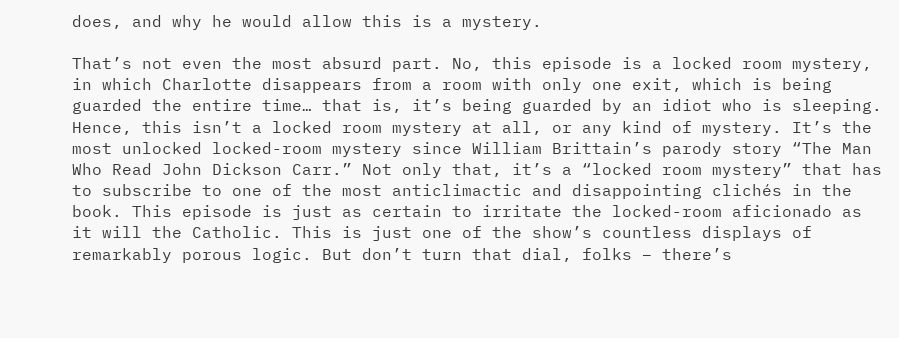does, and why he would allow this is a mystery.

That’s not even the most absurd part. No, this episode is a locked room mystery, in which Charlotte disappears from a room with only one exit, which is being guarded the entire time… that is, it’s being guarded by an idiot who is sleeping. Hence, this isn’t a locked room mystery at all, or any kind of mystery. It’s the most unlocked locked-room mystery since William Brittain’s parody story “The Man Who Read John Dickson Carr.” Not only that, it’s a “locked room mystery” that has to subscribe to one of the most anticlimactic and disappointing clichés in the book. This episode is just as certain to irritate the locked-room aficionado as it will the Catholic. This is just one of the show’s countless displays of remarkably porous logic. But don’t turn that dial, folks – there’s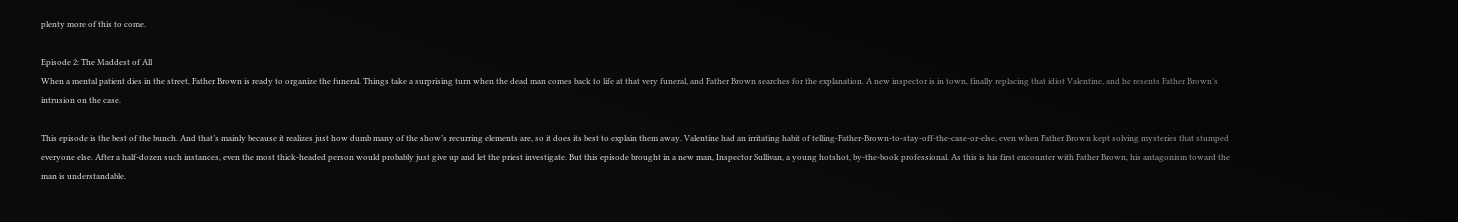plenty more of this to come.

Episode 2: The Maddest of All
When a mental patient dies in the street, Father Brown is ready to organize the funeral. Things take a surprising turn when the dead man comes back to life at that very funeral, and Father Brown searches for the explanation. A new inspector is in town, finally replacing that idiot Valentine, and he resents Father Brown’s intrusion on the case.

This episode is the best of the bunch. And that’s mainly because it realizes just how dumb many of the show’s recurring elements are, so it does its best to explain them away. Valentine had an irritating habit of telling-Father-Brown-to-stay-off-the-case-or-else, even when Father Brown kept solving mysteries that stumped everyone else. After a half-dozen such instances, even the most thick-headed person would probably just give up and let the priest investigate. But this episode brought in a new man, Inspector Sullivan, a young hotshot, by-the-book professional. As this is his first encounter with Father Brown, his antagonism toward the man is understandable.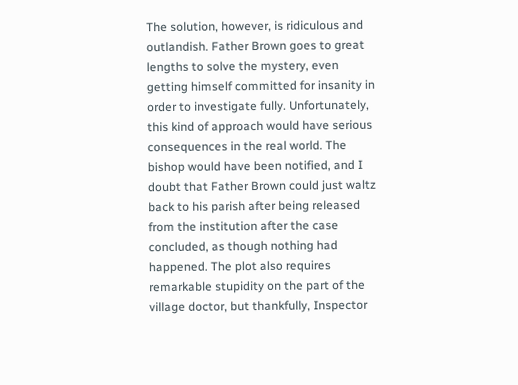The solution, however, is ridiculous and outlandish. Father Brown goes to great lengths to solve the mystery, even getting himself committed for insanity in order to investigate fully. Unfortunately, this kind of approach would have serious consequences in the real world. The bishop would have been notified, and I doubt that Father Brown could just waltz back to his parish after being released from the institution after the case concluded, as though nothing had happened. The plot also requires remarkable stupidity on the part of the village doctor, but thankfully, Inspector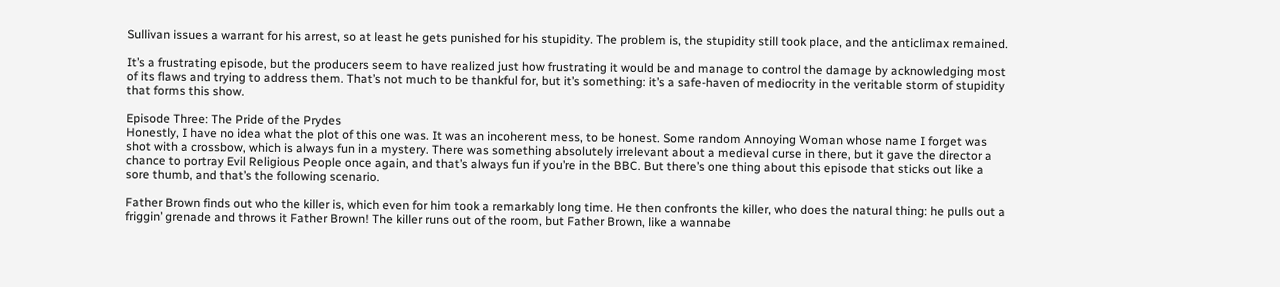Sullivan issues a warrant for his arrest, so at least he gets punished for his stupidity. The problem is, the stupidity still took place, and the anticlimax remained.

It’s a frustrating episode, but the producers seem to have realized just how frustrating it would be and manage to control the damage by acknowledging most of its flaws and trying to address them. That’s not much to be thankful for, but it’s something: it’s a safe-haven of mediocrity in the veritable storm of stupidity that forms this show.

Episode Three: The Pride of the Prydes
Honestly, I have no idea what the plot of this one was. It was an incoherent mess, to be honest. Some random Annoying Woman whose name I forget was shot with a crossbow, which is always fun in a mystery. There was something absolutely irrelevant about a medieval curse in there, but it gave the director a chance to portray Evil Religious People once again, and that’s always fun if you’re in the BBC. But there’s one thing about this episode that sticks out like a sore thumb, and that’s the following scenario.

Father Brown finds out who the killer is, which even for him took a remarkably long time. He then confronts the killer, who does the natural thing: he pulls out a friggin’ grenade and throws it Father Brown! The killer runs out of the room, but Father Brown, like a wannabe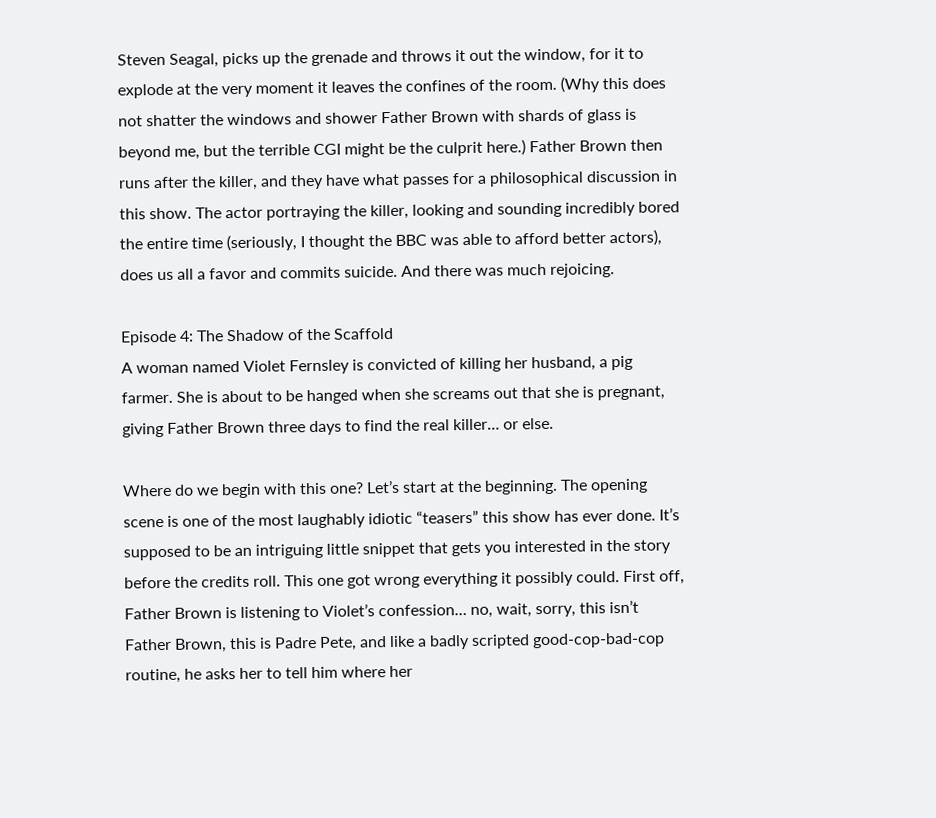Steven Seagal, picks up the grenade and throws it out the window, for it to explode at the very moment it leaves the confines of the room. (Why this does not shatter the windows and shower Father Brown with shards of glass is beyond me, but the terrible CGI might be the culprit here.) Father Brown then runs after the killer, and they have what passes for a philosophical discussion in this show. The actor portraying the killer, looking and sounding incredibly bored the entire time (seriously, I thought the BBC was able to afford better actors), does us all a favor and commits suicide. And there was much rejoicing.

Episode 4: The Shadow of the Scaffold
A woman named Violet Fernsley is convicted of killing her husband, a pig farmer. She is about to be hanged when she screams out that she is pregnant, giving Father Brown three days to find the real killer… or else.

Where do we begin with this one? Let’s start at the beginning. The opening scene is one of the most laughably idiotic “teasers” this show has ever done. It’s supposed to be an intriguing little snippet that gets you interested in the story before the credits roll. This one got wrong everything it possibly could. First off, Father Brown is listening to Violet’s confession… no, wait, sorry, this isn’t Father Brown, this is Padre Pete, and like a badly scripted good-cop-bad-cop routine, he asks her to tell him where her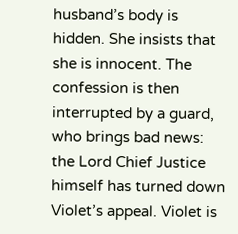husband’s body is hidden. She insists that she is innocent. The confession is then interrupted by a guard, who brings bad news: the Lord Chief Justice himself has turned down Violet’s appeal. Violet is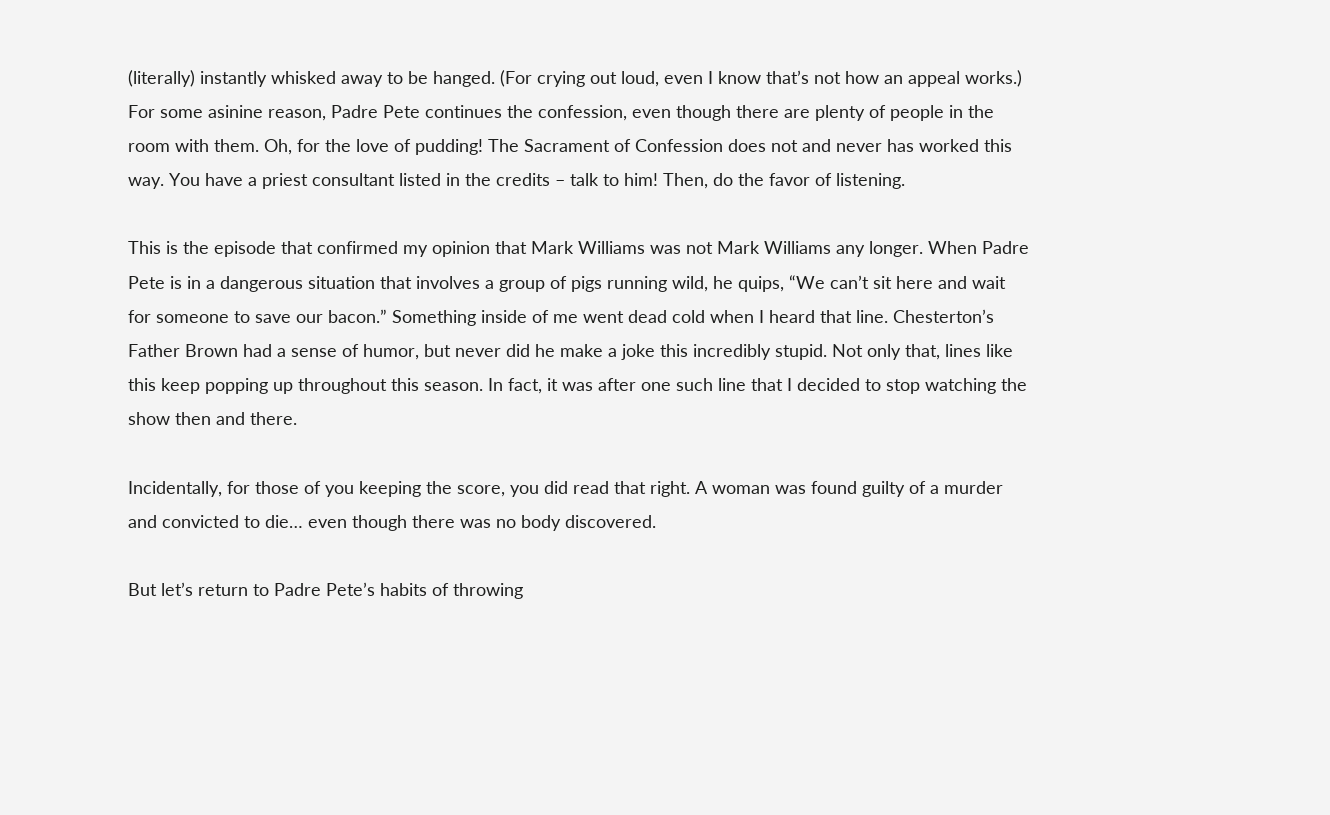(literally) instantly whisked away to be hanged. (For crying out loud, even I know that’s not how an appeal works.) For some asinine reason, Padre Pete continues the confession, even though there are plenty of people in the room with them. Oh, for the love of pudding! The Sacrament of Confession does not and never has worked this way. You have a priest consultant listed in the credits – talk to him! Then, do the favor of listening.

This is the episode that confirmed my opinion that Mark Williams was not Mark Williams any longer. When Padre Pete is in a dangerous situation that involves a group of pigs running wild, he quips, “We can’t sit here and wait for someone to save our bacon.” Something inside of me went dead cold when I heard that line. Chesterton’s Father Brown had a sense of humor, but never did he make a joke this incredibly stupid. Not only that, lines like this keep popping up throughout this season. In fact, it was after one such line that I decided to stop watching the show then and there.

Incidentally, for those of you keeping the score, you did read that right. A woman was found guilty of a murder and convicted to die… even though there was no body discovered.

But let’s return to Padre Pete’s habits of throwing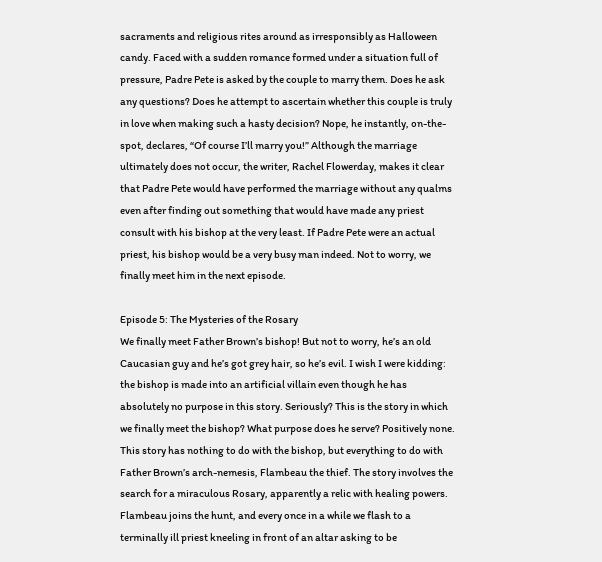sacraments and religious rites around as irresponsibly as Halloween candy. Faced with a sudden romance formed under a situation full of pressure, Padre Pete is asked by the couple to marry them. Does he ask any questions? Does he attempt to ascertain whether this couple is truly in love when making such a hasty decision? Nope, he instantly, on-the-spot, declares, “Of course I’ll marry you!” Although the marriage ultimately does not occur, the writer, Rachel Flowerday, makes it clear that Padre Pete would have performed the marriage without any qualms even after finding out something that would have made any priest consult with his bishop at the very least. If Padre Pete were an actual priest, his bishop would be a very busy man indeed. Not to worry, we finally meet him in the next episode.

Episode 5: The Mysteries of the Rosary
We finally meet Father Brown’s bishop! But not to worry, he’s an old Caucasian guy and he’s got grey hair, so he’s evil. I wish I were kidding: the bishop is made into an artificial villain even though he has absolutely no purpose in this story. Seriously? This is the story in which we finally meet the bishop? What purpose does he serve? Positively none. This story has nothing to do with the bishop, but everything to do with Father Brown’s arch-nemesis, Flambeau the thief. The story involves the search for a miraculous Rosary, apparently a relic with healing powers. Flambeau joins the hunt, and every once in a while we flash to a terminally ill priest kneeling in front of an altar asking to be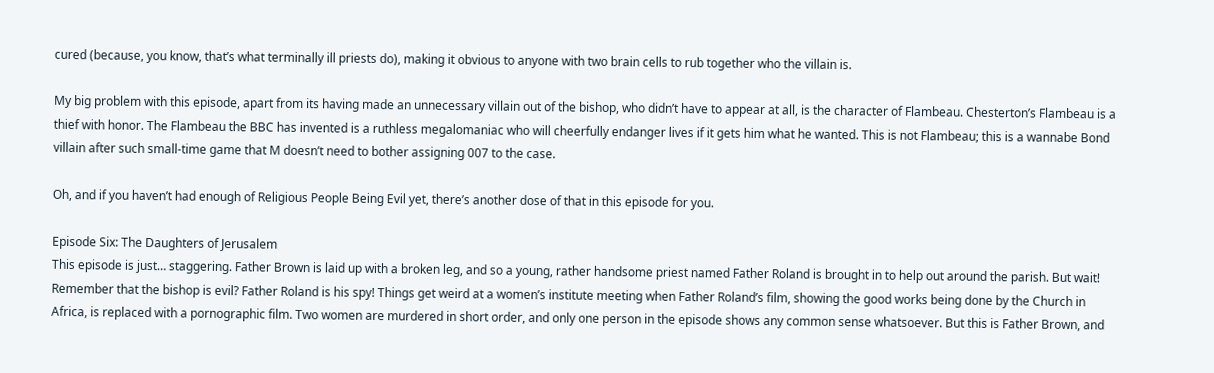cured (because, you know, that’s what terminally ill priests do), making it obvious to anyone with two brain cells to rub together who the villain is.

My big problem with this episode, apart from its having made an unnecessary villain out of the bishop, who didn’t have to appear at all, is the character of Flambeau. Chesterton’s Flambeau is a thief with honor. The Flambeau the BBC has invented is a ruthless megalomaniac who will cheerfully endanger lives if it gets him what he wanted. This is not Flambeau; this is a wannabe Bond villain after such small-time game that M doesn’t need to bother assigning 007 to the case.

Oh, and if you haven’t had enough of Religious People Being Evil yet, there’s another dose of that in this episode for you.

Episode Six: The Daughters of Jerusalem
This episode is just… staggering. Father Brown is laid up with a broken leg, and so a young, rather handsome priest named Father Roland is brought in to help out around the parish. But wait! Remember that the bishop is evil? Father Roland is his spy! Things get weird at a women’s institute meeting when Father Roland’s film, showing the good works being done by the Church in Africa, is replaced with a pornographic film. Two women are murdered in short order, and only one person in the episode shows any common sense whatsoever. But this is Father Brown, and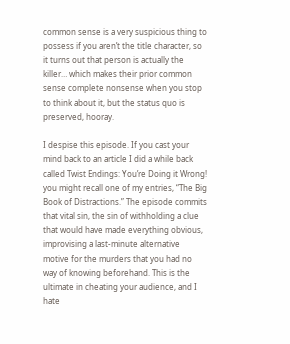common sense is a very suspicious thing to possess if you aren’t the title character, so it turns out that person is actually the killer… which makes their prior common sense complete nonsense when you stop to think about it, but the status quo is preserved, hooray.

I despise this episode. If you cast your mind back to an article I did a while back called Twist Endings: You’re Doing it Wrong! you might recall one of my entries, “The Big Book of Distractions.” The episode commits that vital sin, the sin of withholding a clue that would have made everything obvious, improvising a last-minute alternative motive for the murders that you had no way of knowing beforehand. This is the ultimate in cheating your audience, and I hate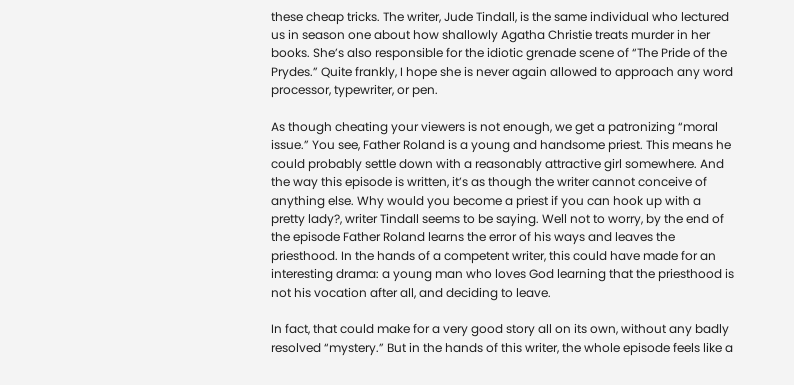these cheap tricks. The writer, Jude Tindall, is the same individual who lectured us in season one about how shallowly Agatha Christie treats murder in her books. She’s also responsible for the idiotic grenade scene of “The Pride of the Prydes.” Quite frankly, I hope she is never again allowed to approach any word processor, typewriter, or pen.

As though cheating your viewers is not enough, we get a patronizing “moral issue.” You see, Father Roland is a young and handsome priest. This means he could probably settle down with a reasonably attractive girl somewhere. And the way this episode is written, it’s as though the writer cannot conceive of anything else. Why would you become a priest if you can hook up with a pretty lady?, writer Tindall seems to be saying. Well not to worry, by the end of the episode Father Roland learns the error of his ways and leaves the priesthood. In the hands of a competent writer, this could have made for an interesting drama: a young man who loves God learning that the priesthood is not his vocation after all, and deciding to leave.

In fact, that could make for a very good story all on its own, without any badly resolved “mystery.” But in the hands of this writer, the whole episode feels like a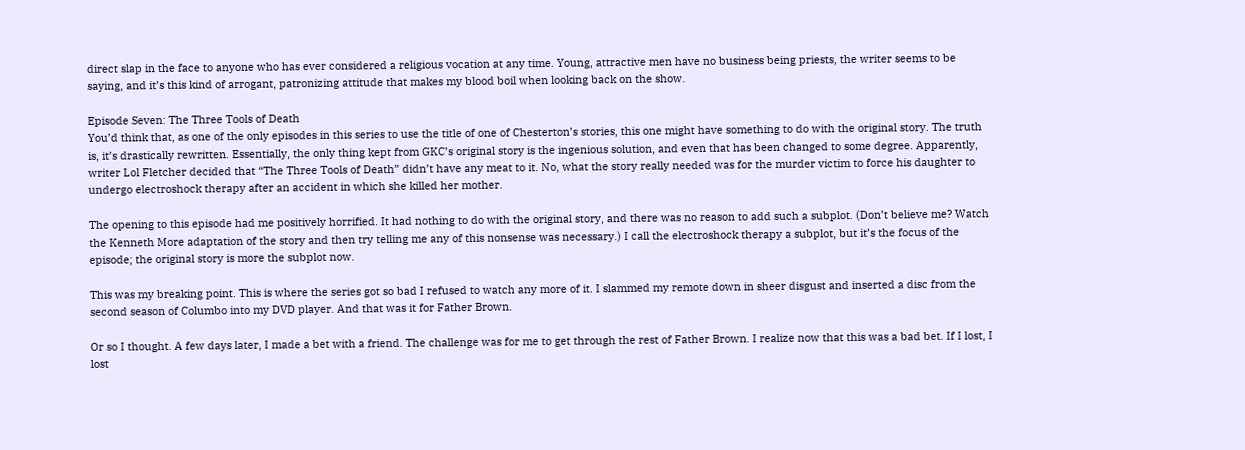direct slap in the face to anyone who has ever considered a religious vocation at any time. Young, attractive men have no business being priests, the writer seems to be saying, and it’s this kind of arrogant, patronizing attitude that makes my blood boil when looking back on the show.

Episode Seven: The Three Tools of Death
You’d think that, as one of the only episodes in this series to use the title of one of Chesterton’s stories, this one might have something to do with the original story. The truth is, it’s drastically rewritten. Essentially, the only thing kept from GKC’s original story is the ingenious solution, and even that has been changed to some degree. Apparently, writer Lol Fletcher decided that “The Three Tools of Death” didn’t have any meat to it. No, what the story really needed was for the murder victim to force his daughter to undergo electroshock therapy after an accident in which she killed her mother.

The opening to this episode had me positively horrified. It had nothing to do with the original story, and there was no reason to add such a subplot. (Don’t believe me? Watch the Kenneth More adaptation of the story and then try telling me any of this nonsense was necessary.) I call the electroshock therapy a subplot, but it’s the focus of the episode; the original story is more the subplot now.

This was my breaking point. This is where the series got so bad I refused to watch any more of it. I slammed my remote down in sheer disgust and inserted a disc from the second season of Columbo into my DVD player. And that was it for Father Brown.

Or so I thought. A few days later, I made a bet with a friend. The challenge was for me to get through the rest of Father Brown. I realize now that this was a bad bet. If I lost, I lost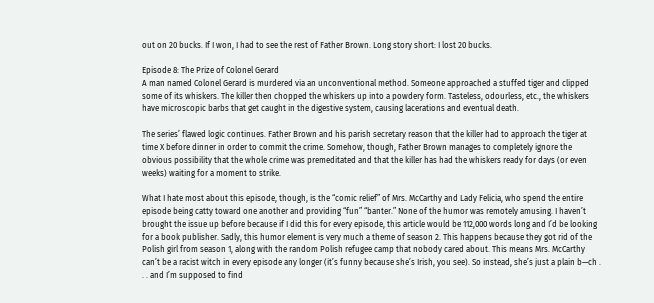out on 20 bucks. If I won, I had to see the rest of Father Brown. Long story short: I lost 20 bucks.

Episode 8: The Prize of Colonel Gerard
A man named Colonel Gerard is murdered via an unconventional method. Someone approached a stuffed tiger and clipped some of its whiskers. The killer then chopped the whiskers up into a powdery form. Tasteless, odourless, etc., the whiskers have microscopic barbs that get caught in the digestive system, causing lacerations and eventual death.

The series’ flawed logic continues. Father Brown and his parish secretary reason that the killer had to approach the tiger at time X before dinner in order to commit the crime. Somehow, though, Father Brown manages to completely ignore the obvious possibility that the whole crime was premeditated and that the killer has had the whiskers ready for days (or even weeks) waiting for a moment to strike.

What I hate most about this episode, though, is the “comic relief” of Mrs. McCarthy and Lady Felicia, who spend the entire episode being catty toward one another and providing “fun” “banter.” None of the humor was remotely amusing. I haven’t brought the issue up before because if I did this for every episode, this article would be 112,000 words long and I’d be looking for a book publisher. Sadly, this humor element is very much a theme of season 2. This happens because they got rid of the Polish girl from season 1, along with the random Polish refugee camp that nobody cared about. This means Mrs. McCarthy can’t be a racist witch in every episode any longer (it’s funny because she’s Irish, you see). So instead, she’s just a plain b—ch . . . and I’m supposed to find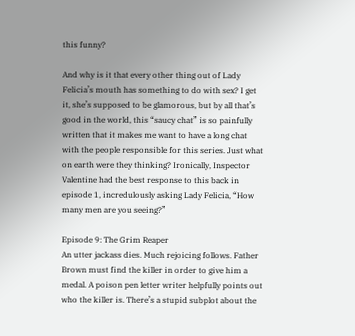this funny?

And why is it that every other thing out of Lady Felicia’s mouth has something to do with sex? I get it, she’s supposed to be glamorous, but by all that’s good in the world, this “saucy chat” is so painfully written that it makes me want to have a long chat with the people responsible for this series. Just what on earth were they thinking? Ironically, Inspector Valentine had the best response to this back in episode 1, incredulously asking Lady Felicia, “How many men are you seeing?”

Episode 9: The Grim Reaper
An utter jackass dies. Much rejoicing follows. Father Brown must find the killer in order to give him a medal. A poison pen letter writer helpfully points out who the killer is. There’s a stupid subplot about the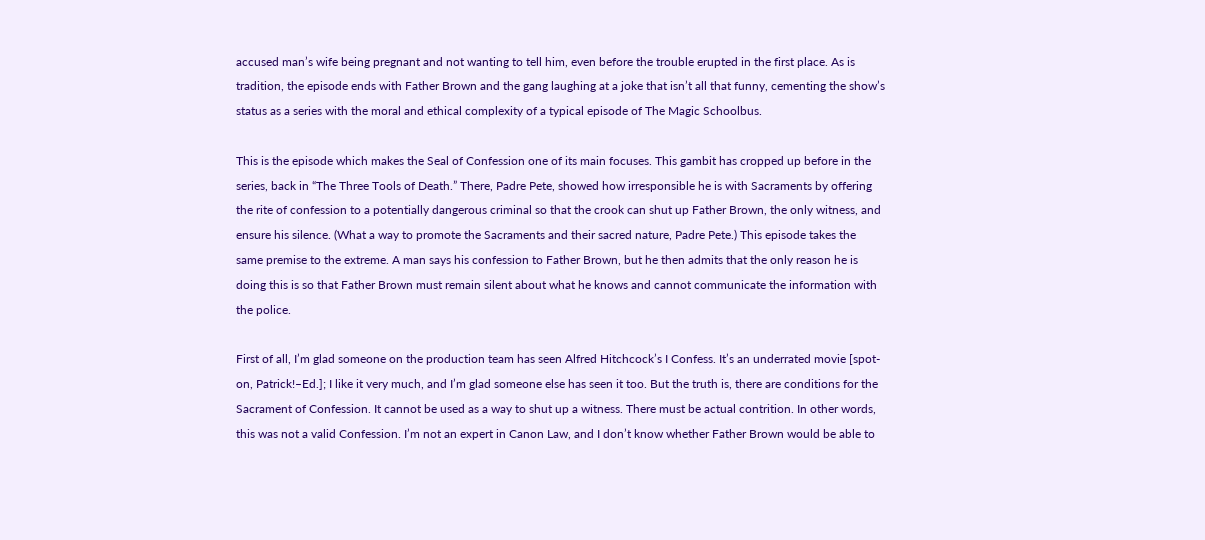accused man’s wife being pregnant and not wanting to tell him, even before the trouble erupted in the first place. As is tradition, the episode ends with Father Brown and the gang laughing at a joke that isn’t all that funny, cementing the show’s status as a series with the moral and ethical complexity of a typical episode of The Magic Schoolbus.

This is the episode which makes the Seal of Confession one of its main focuses. This gambit has cropped up before in the series, back in “The Three Tools of Death.” There, Padre Pete, showed how irresponsible he is with Sacraments by offering the rite of confession to a potentially dangerous criminal so that the crook can shut up Father Brown, the only witness, and ensure his silence. (What a way to promote the Sacraments and their sacred nature, Padre Pete.) This episode takes the same premise to the extreme. A man says his confession to Father Brown, but he then admits that the only reason he is doing this is so that Father Brown must remain silent about what he knows and cannot communicate the information with the police.

First of all, I’m glad someone on the production team has seen Alfred Hitchcock’s I Confess. It’s an underrated movie [spot-on, Patrick!–Ed.]; I like it very much, and I’m glad someone else has seen it too. But the truth is, there are conditions for the Sacrament of Confession. It cannot be used as a way to shut up a witness. There must be actual contrition. In other words, this was not a valid Confession. I’m not an expert in Canon Law, and I don’t know whether Father Brown would be able to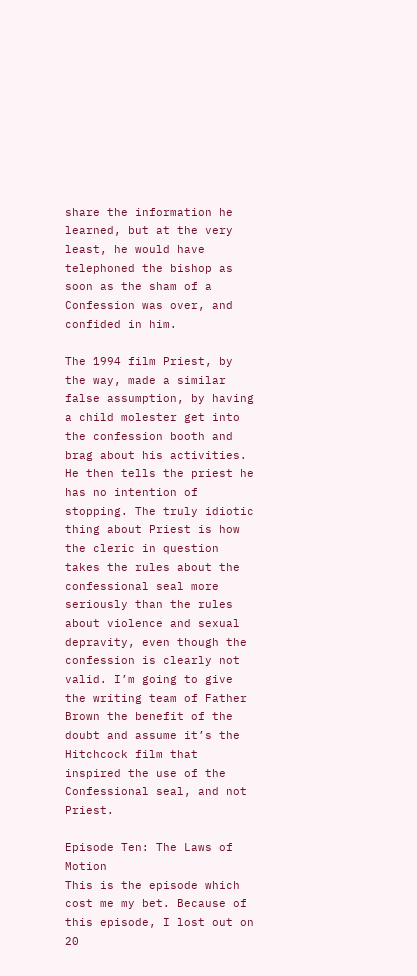share the information he learned, but at the very least, he would have telephoned the bishop as soon as the sham of a Confession was over, and confided in him.

The 1994 film Priest, by the way, made a similar false assumption, by having a child molester get into the confession booth and brag about his activities. He then tells the priest he has no intention of stopping. The truly idiotic thing about Priest is how the cleric in question takes the rules about the confessional seal more seriously than the rules about violence and sexual depravity, even though the confession is clearly not valid. I’m going to give the writing team of Father Brown the benefit of the doubt and assume it’s the Hitchcock film that inspired the use of the Confessional seal, and not Priest.

Episode Ten: The Laws of Motion
This is the episode which cost me my bet. Because of this episode, I lost out on 20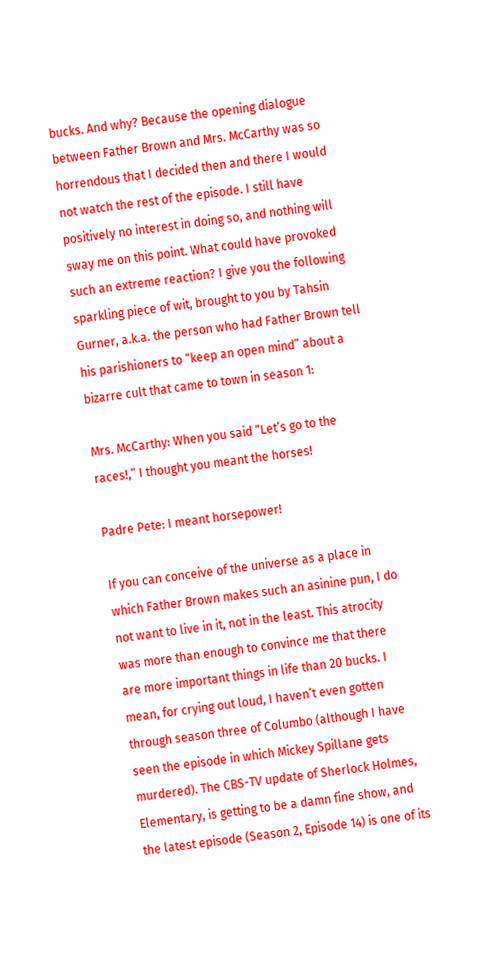bucks. And why? Because the opening dialogue between Father Brown and Mrs. McCarthy was so horrendous that I decided then and there I would not watch the rest of the episode. I still have positively no interest in doing so, and nothing will sway me on this point. What could have provoked such an extreme reaction? I give you the following sparkling piece of wit, brought to you by Tahsin Gurner, a.k.a. the person who had Father Brown tell his parishioners to “keep an open mind” about a bizarre cult that came to town in season 1:

Mrs. McCarthy: When you said “Let’s go to the races!,” I thought you meant the horses!

Padre Pete: I meant horsepower!

If you can conceive of the universe as a place in which Father Brown makes such an asinine pun, I do not want to live in it, not in the least. This atrocity was more than enough to convince me that there are more important things in life than 20 bucks. I mean, for crying out loud, I haven’t even gotten through season three of Columbo (although I have seen the episode in which Mickey Spillane gets murdered). The CBS-TV update of Sherlock Holmes, Elementary, is getting to be a damn fine show, and the latest episode (Season 2, Episode 14) is one of its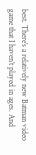best. There’s a relatively new Batman video game that I haven’t played in ages. And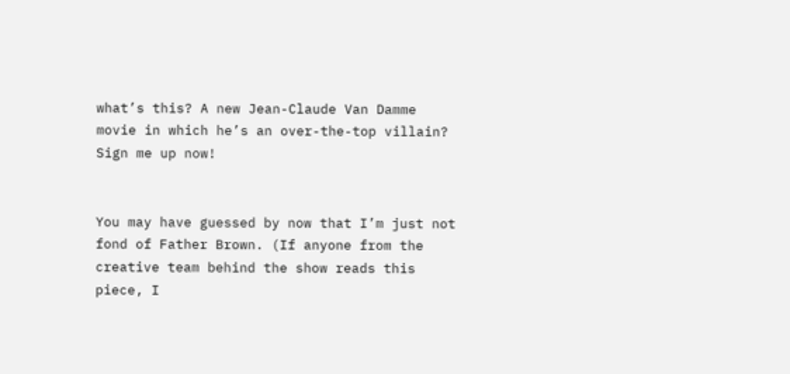what’s this? A new Jean-Claude Van Damme movie in which he’s an over-the-top villain? Sign me up now!


You may have guessed by now that I’m just not fond of Father Brown. (If anyone from the creative team behind the show reads this piece, I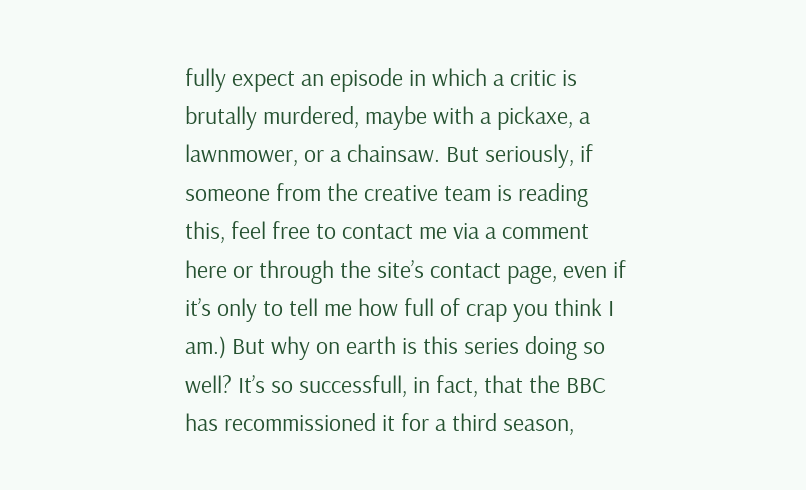fully expect an episode in which a critic is brutally murdered, maybe with a pickaxe, a lawnmower, or a chainsaw. But seriously, if someone from the creative team is reading this, feel free to contact me via a comment here or through the site’s contact page, even if it’s only to tell me how full of crap you think I am.) But why on earth is this series doing so well? It’s so successfull, in fact, that the BBC has recommissioned it for a third season,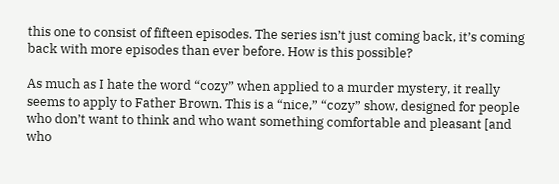this one to consist of fifteen episodes. The series isn’t just coming back, it’s coming back with more episodes than ever before. How is this possible?

As much as I hate the word “cozy” when applied to a murder mystery, it really seems to apply to Father Brown. This is a “nice,” “cozy” show, designed for people who don’t want to think and who want something comfortable and pleasant [and who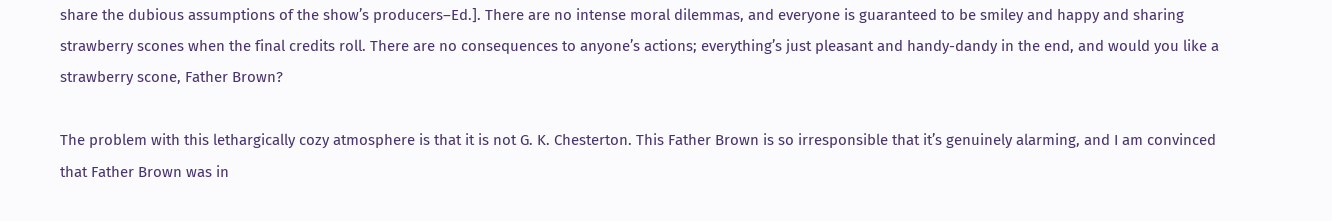share the dubious assumptions of the show’s producers–Ed.]. There are no intense moral dilemmas, and everyone is guaranteed to be smiley and happy and sharing strawberry scones when the final credits roll. There are no consequences to anyone’s actions; everything’s just pleasant and handy-dandy in the end, and would you like a strawberry scone, Father Brown?

The problem with this lethargically cozy atmosphere is that it is not G. K. Chesterton. This Father Brown is so irresponsible that it’s genuinely alarming, and I am convinced that Father Brown was in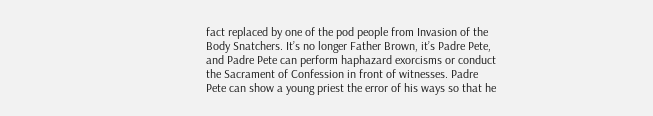fact replaced by one of the pod people from Invasion of the Body Snatchers. It’s no longer Father Brown, it’s Padre Pete, and Padre Pete can perform haphazard exorcisms or conduct the Sacrament of Confession in front of witnesses. Padre Pete can show a young priest the error of his ways so that he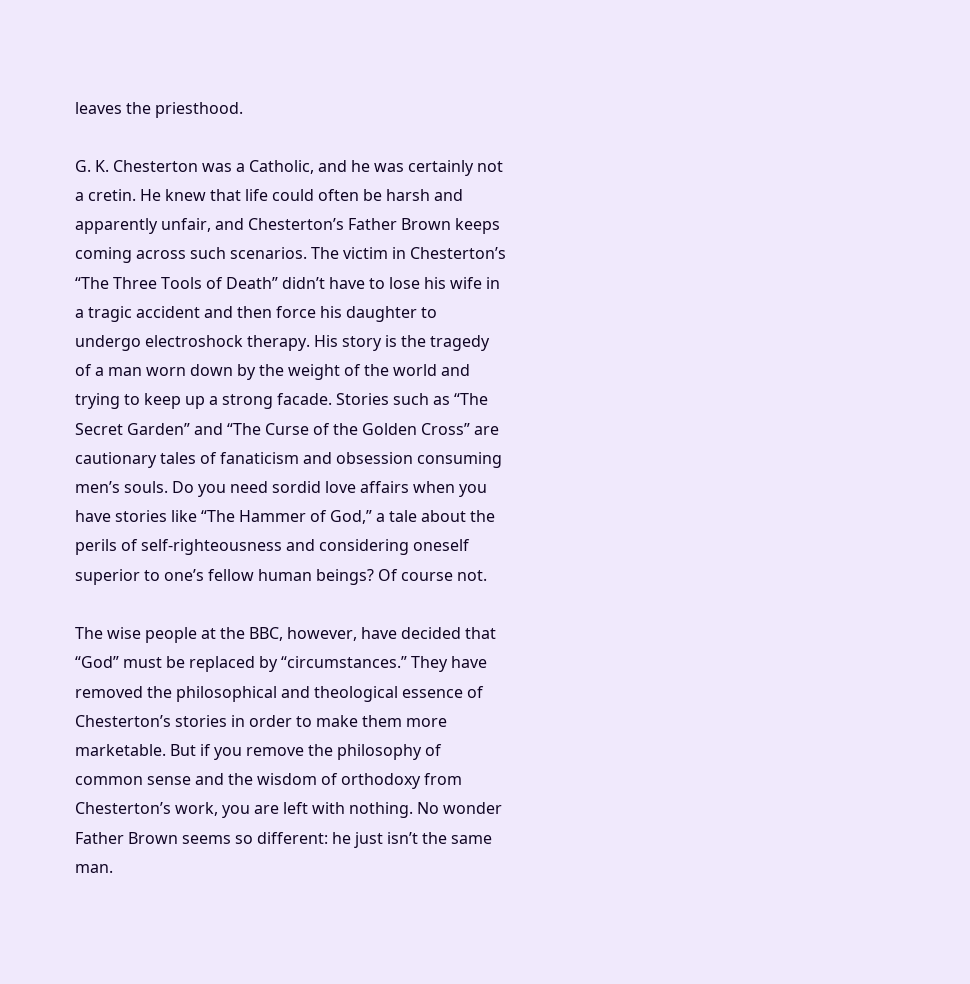leaves the priesthood.

G. K. Chesterton was a Catholic, and he was certainly not a cretin. He knew that life could often be harsh and apparently unfair, and Chesterton’s Father Brown keeps coming across such scenarios. The victim in Chesterton’s “The Three Tools of Death” didn’t have to lose his wife in a tragic accident and then force his daughter to undergo electroshock therapy. His story is the tragedy of a man worn down by the weight of the world and trying to keep up a strong facade. Stories such as “The Secret Garden” and “The Curse of the Golden Cross” are cautionary tales of fanaticism and obsession consuming men’s souls. Do you need sordid love affairs when you have stories like “The Hammer of God,” a tale about the perils of self-righteousness and considering oneself superior to one’s fellow human beings? Of course not.

The wise people at the BBC, however, have decided that “God” must be replaced by “circumstances.” They have removed the philosophical and theological essence of Chesterton’s stories in order to make them more marketable. But if you remove the philosophy of common sense and the wisdom of orthodoxy from Chesterton’s work, you are left with nothing. No wonder Father Brown seems so different: he just isn’t the same man.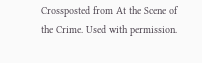Crossposted from At the Scene of the Crime. Used with permission.